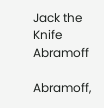Jack the Knife Abramoff

Abramoff,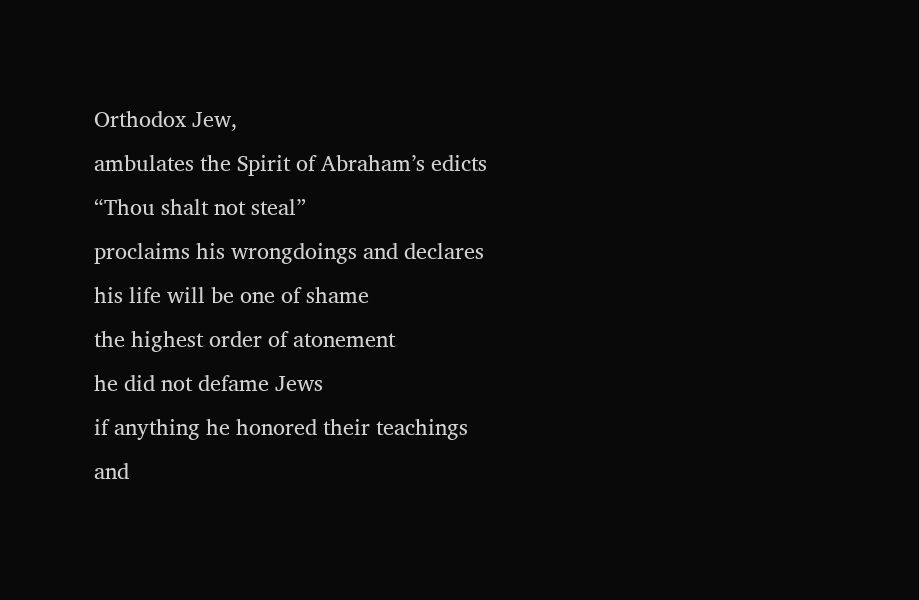Orthodox Jew,
ambulates the Spirit of Abraham’s edicts
“Thou shalt not steal”
proclaims his wrongdoings and declares
his life will be one of shame
the highest order of atonement
he did not defame Jews
if anything he honored their teachings
and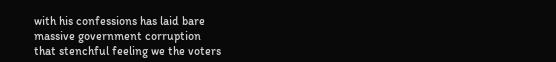with his confessions has laid bare
massive government corruption
that stenchful feeling we the voters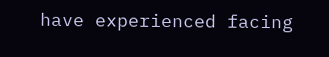have experienced facing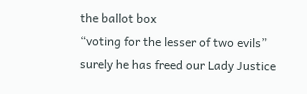the ballot box
“voting for the lesser of two evils”
surely he has freed our Lady Justice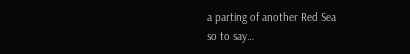a parting of another Red Sea
so to say…